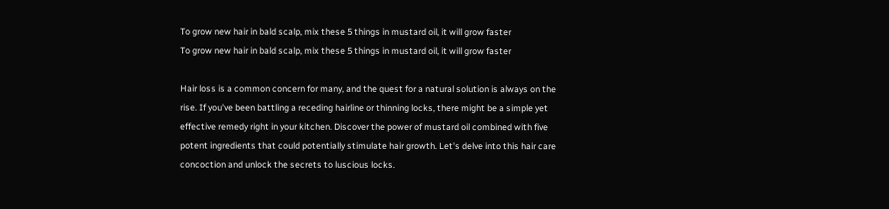To grow new hair in bald scalp, mix these 5 things in mustard oil, it will grow faster
To grow new hair in bald scalp, mix these 5 things in mustard oil, it will grow faster

Hair loss is a common concern for many, and the quest for a natural solution is always on the rise. If you've been battling a receding hairline or thinning locks, there might be a simple yet effective remedy right in your kitchen. Discover the power of mustard oil combined with five potent ingredients that could potentially stimulate hair growth. Let's delve into this hair care concoction and unlock the secrets to luscious locks.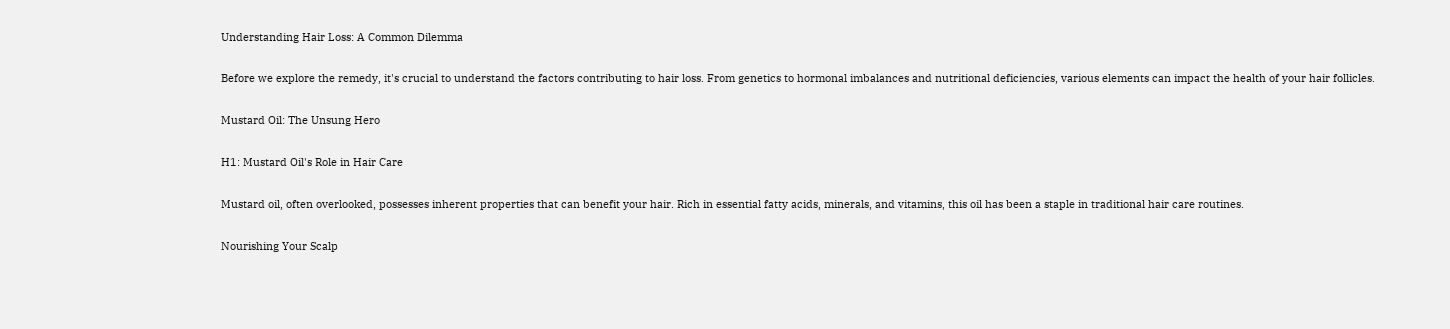Understanding Hair Loss: A Common Dilemma

Before we explore the remedy, it's crucial to understand the factors contributing to hair loss. From genetics to hormonal imbalances and nutritional deficiencies, various elements can impact the health of your hair follicles.

Mustard Oil: The Unsung Hero

H1: Mustard Oil's Role in Hair Care

Mustard oil, often overlooked, possesses inherent properties that can benefit your hair. Rich in essential fatty acids, minerals, and vitamins, this oil has been a staple in traditional hair care routines.

Nourishing Your Scalp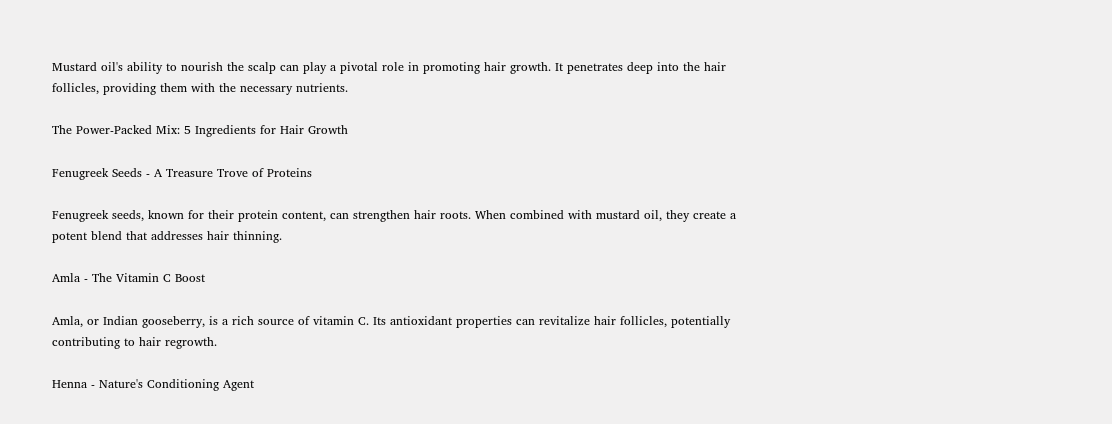Mustard oil's ability to nourish the scalp can play a pivotal role in promoting hair growth. It penetrates deep into the hair follicles, providing them with the necessary nutrients.

The Power-Packed Mix: 5 Ingredients for Hair Growth

Fenugreek Seeds - A Treasure Trove of Proteins

Fenugreek seeds, known for their protein content, can strengthen hair roots. When combined with mustard oil, they create a potent blend that addresses hair thinning.

Amla - The Vitamin C Boost

Amla, or Indian gooseberry, is a rich source of vitamin C. Its antioxidant properties can revitalize hair follicles, potentially contributing to hair regrowth.

Henna - Nature's Conditioning Agent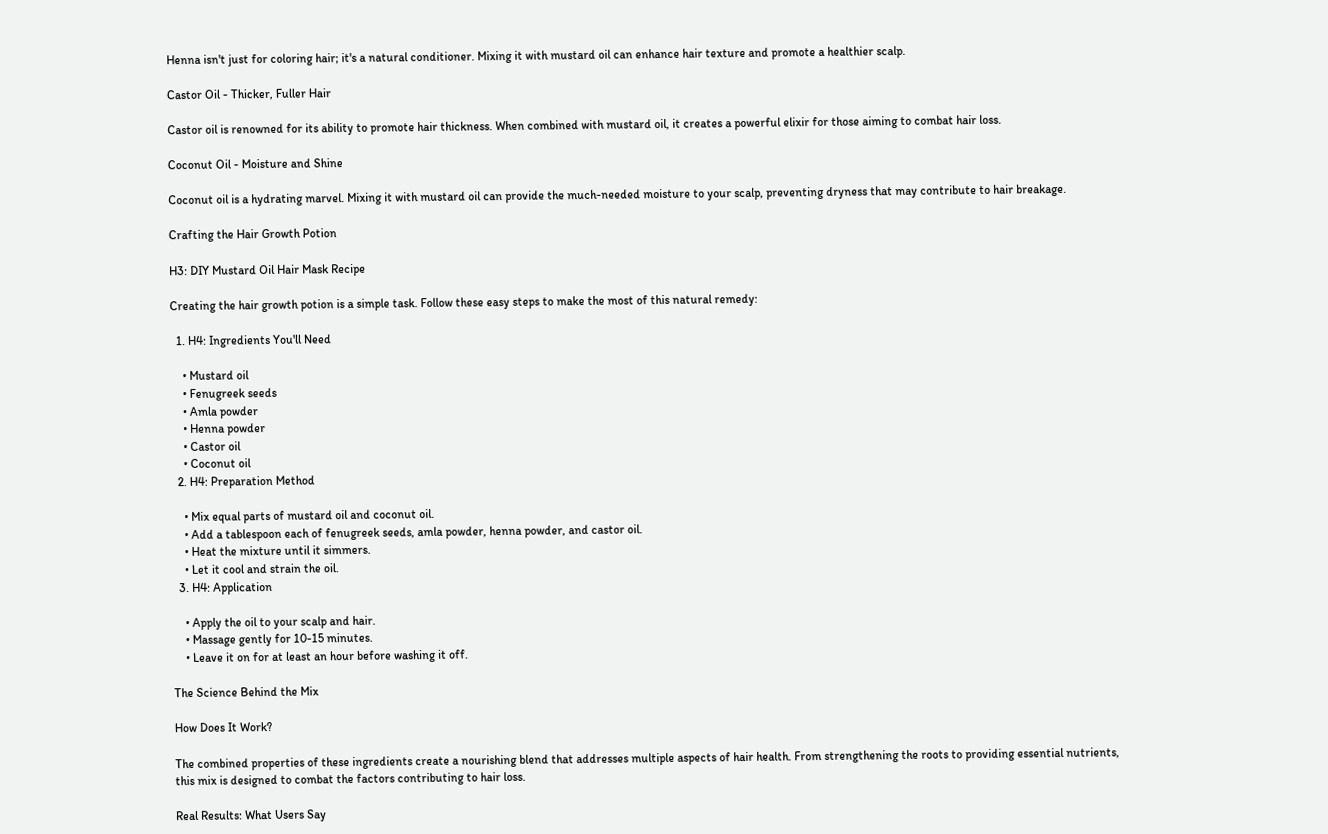Henna isn't just for coloring hair; it's a natural conditioner. Mixing it with mustard oil can enhance hair texture and promote a healthier scalp.

Castor Oil - Thicker, Fuller Hair

Castor oil is renowned for its ability to promote hair thickness. When combined with mustard oil, it creates a powerful elixir for those aiming to combat hair loss.

Coconut Oil - Moisture and Shine

Coconut oil is a hydrating marvel. Mixing it with mustard oil can provide the much-needed moisture to your scalp, preventing dryness that may contribute to hair breakage.

Crafting the Hair Growth Potion

H3: DIY Mustard Oil Hair Mask Recipe

Creating the hair growth potion is a simple task. Follow these easy steps to make the most of this natural remedy:

  1. H4: Ingredients You'll Need

    • Mustard oil
    • Fenugreek seeds
    • Amla powder
    • Henna powder
    • Castor oil
    • Coconut oil
  2. H4: Preparation Method

    • Mix equal parts of mustard oil and coconut oil.
    • Add a tablespoon each of fenugreek seeds, amla powder, henna powder, and castor oil.
    • Heat the mixture until it simmers.
    • Let it cool and strain the oil.
  3. H4: Application

    • Apply the oil to your scalp and hair.
    • Massage gently for 10-15 minutes.
    • Leave it on for at least an hour before washing it off.

The Science Behind the Mix

How Does It Work?

The combined properties of these ingredients create a nourishing blend that addresses multiple aspects of hair health. From strengthening the roots to providing essential nutrients, this mix is designed to combat the factors contributing to hair loss.

Real Results: What Users Say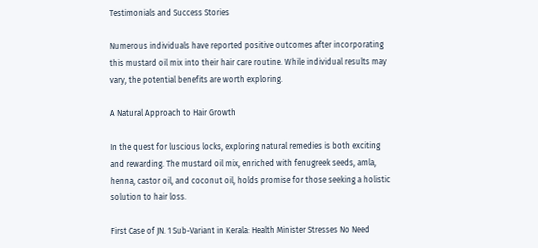Testimonials and Success Stories

Numerous individuals have reported positive outcomes after incorporating this mustard oil mix into their hair care routine. While individual results may vary, the potential benefits are worth exploring.

A Natural Approach to Hair Growth

In the quest for luscious locks, exploring natural remedies is both exciting and rewarding. The mustard oil mix, enriched with fenugreek seeds, amla, henna, castor oil, and coconut oil, holds promise for those seeking a holistic solution to hair loss.

First Case of JN. 1 Sub-Variant in Kerala: Health Minister Stresses No Need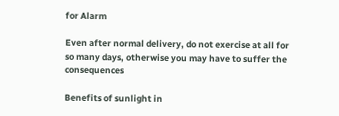for Alarm

Even after normal delivery, do not exercise at all for so many days, otherwise you may have to suffer the consequences

Benefits of sunlight in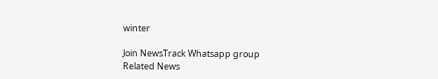winter

Join NewsTrack Whatsapp group
Related News